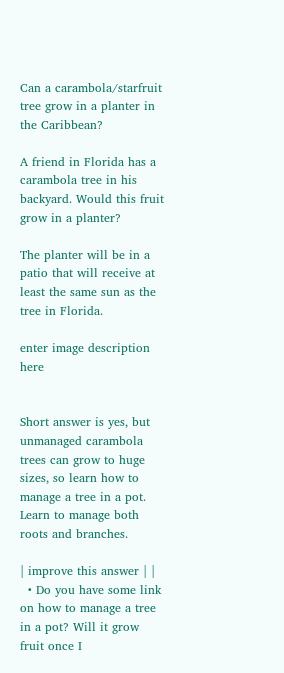Can a carambola/starfruit tree grow in a planter in the Caribbean?

A friend in Florida has a carambola tree in his backyard. Would this fruit grow in a planter?

The planter will be in a patio that will receive at least the same sun as the tree in Florida.

enter image description here


Short answer is yes, but unmanaged carambola trees can grow to huge sizes, so learn how to manage a tree in a pot. Learn to manage both roots and branches.

| improve this answer | |
  • Do you have some link on how to manage a tree in a pot? Will it grow fruit once I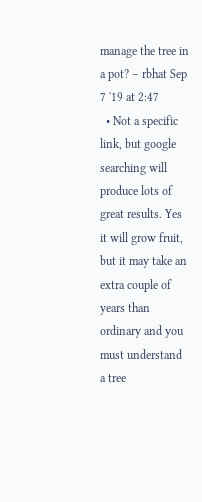manage the tree in a pot? – rbhat Sep 7 '19 at 2:47
  • Not a specific link, but google searching will produce lots of great results. Yes it will grow fruit, but it may take an extra couple of years than ordinary and you must understand a tree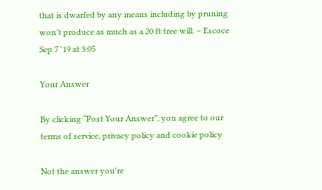that is dwarfed by any means including by pruning won’t produce as much as a 20 ft tree will. – Escoce Sep 7 '19 at 3:05

Your Answer

By clicking “Post Your Answer”, you agree to our terms of service, privacy policy and cookie policy

Not the answer you're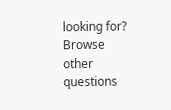looking for? Browse other questions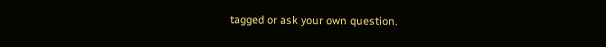tagged or ask your own question.